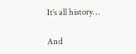It’s all history…

And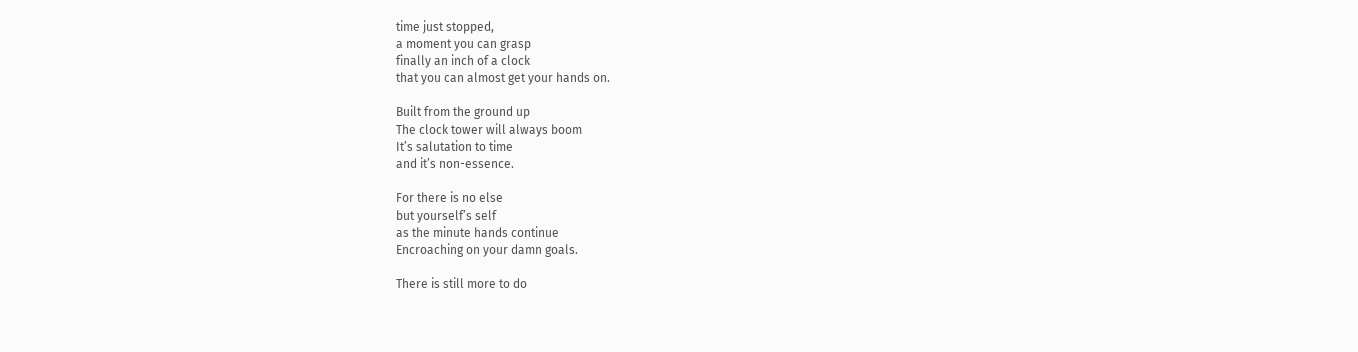time just stopped,
a moment you can grasp
finally an inch of a clock
that you can almost get your hands on.

Built from the ground up
The clock tower will always boom
It’s salutation to time
and it’s non-essence.

For there is no else
but yourself’s self
as the minute hands continue
Encroaching on your damn goals.

There is still more to do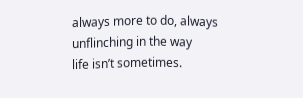always more to do, always
unflinching in the way
life isn’t sometimes.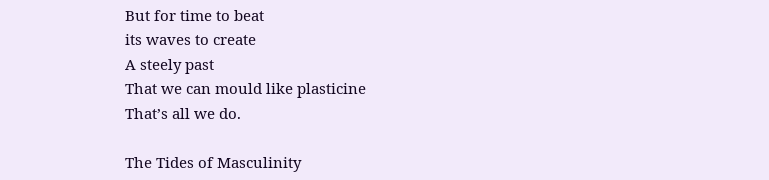But for time to beat
its waves to create
A steely past
That we can mould like plasticine
That’s all we do.

The Tides of Masculinity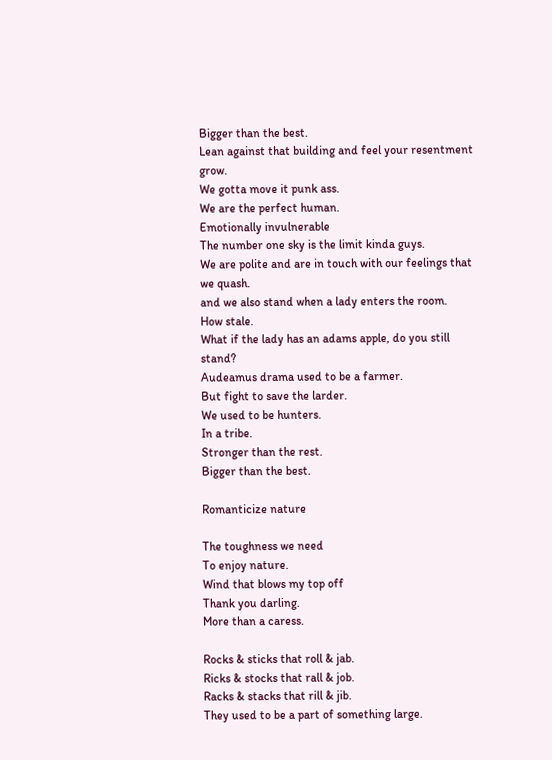Bigger than the best.
Lean against that building and feel your resentment grow.
We gotta move it punk ass.
We are the perfect human.
Emotionally invulnerable
The number one sky is the limit kinda guys.
We are polite and are in touch with our feelings that we quash.
and we also stand when a lady enters the room.
How stale.
What if the lady has an adams apple, do you still stand?
Audeamus drama used to be a farmer.
But fight to save the larder.
We used to be hunters.
In a tribe.
Stronger than the rest.
Bigger than the best.

Romanticize nature

The toughness we need
To enjoy nature.
Wind that blows my top off
Thank you darling.
More than a caress.

Rocks & sticks that roll & jab.
Ricks & stocks that rall & job.
Racks & stacks that rill & jib.
They used to be a part of something large.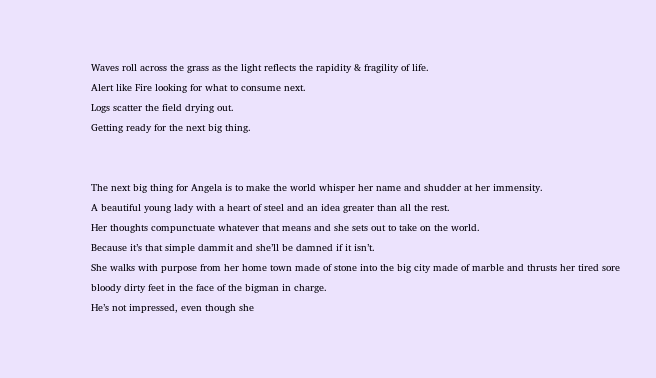Waves roll across the grass as the light reflects the rapidity & fragility of life.
Alert like Fire looking for what to consume next.
Logs scatter the field drying out.
Getting ready for the next big thing.


The next big thing for Angela is to make the world whisper her name and shudder at her immensity.
A beautiful young lady with a heart of steel and an idea greater than all the rest.
Her thoughts compunctuate whatever that means and she sets out to take on the world.
Because it’s that simple dammit and she’ll be damned if it isn’t.
She walks with purpose from her home town made of stone into the big city made of marble and thrusts her tired sore bloody dirty feet in the face of the bigman in charge.
He’s not impressed, even though she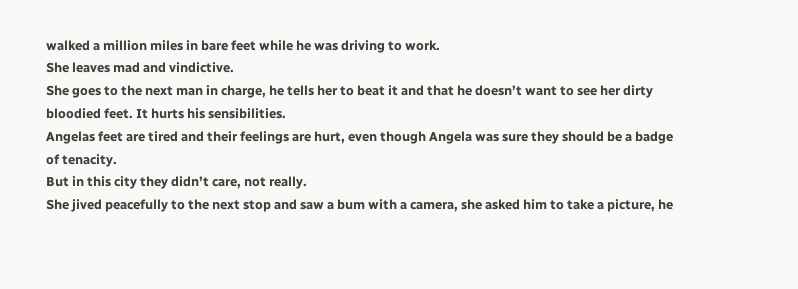walked a million miles in bare feet while he was driving to work.
She leaves mad and vindictive.
She goes to the next man in charge, he tells her to beat it and that he doesn’t want to see her dirty bloodied feet. It hurts his sensibilities.
Angelas feet are tired and their feelings are hurt, even though Angela was sure they should be a badge of tenacity.
But in this city they didn’t care, not really.
She jived peacefully to the next stop and saw a bum with a camera, she asked him to take a picture, he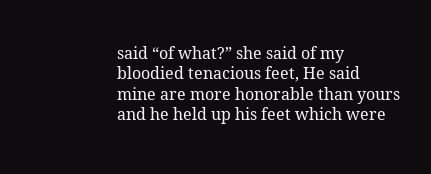said “of what?” she said of my bloodied tenacious feet, He said mine are more honorable than yours and he held up his feet which were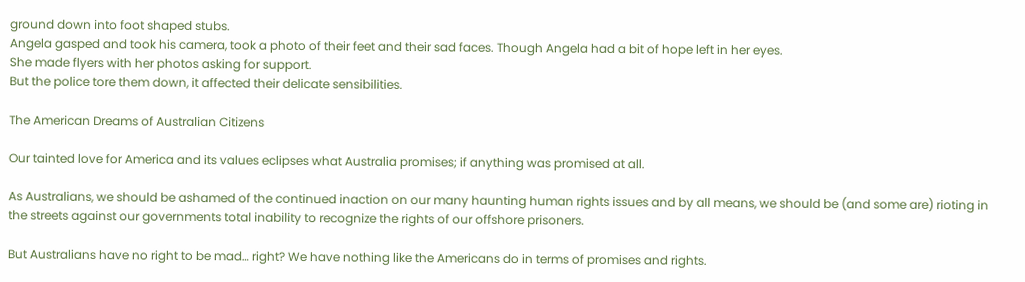ground down into foot shaped stubs.
Angela gasped and took his camera, took a photo of their feet and their sad faces. Though Angela had a bit of hope left in her eyes.
She made flyers with her photos asking for support.
But the police tore them down, it affected their delicate sensibilities.

The American Dreams of Australian Citizens

Our tainted love for America and its values eclipses what Australia promises; if anything was promised at all.

As Australians, we should be ashamed of the continued inaction on our many haunting human rights issues and by all means, we should be (and some are) rioting in the streets against our governments total inability to recognize the rights of our offshore prisoners.

But Australians have no right to be mad… right? We have nothing like the Americans do in terms of promises and rights.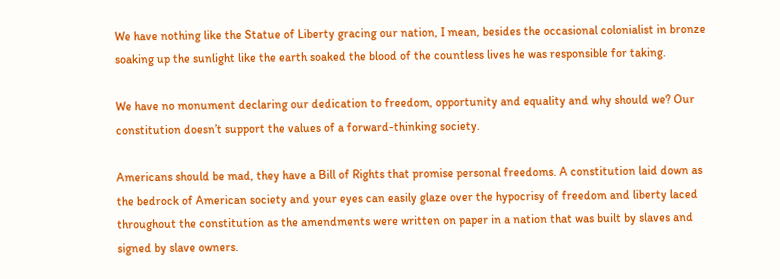We have nothing like the Statue of Liberty gracing our nation, I mean, besides the occasional colonialist in bronze soaking up the sunlight like the earth soaked the blood of the countless lives he was responsible for taking.

We have no monument declaring our dedication to freedom, opportunity and equality and why should we? Our constitution doesn’t support the values of a forward-thinking society.

Americans should be mad, they have a Bill of Rights that promise personal freedoms. A constitution laid down as the bedrock of American society and your eyes can easily glaze over the hypocrisy of freedom and liberty laced throughout the constitution as the amendments were written on paper in a nation that was built by slaves and signed by slave owners.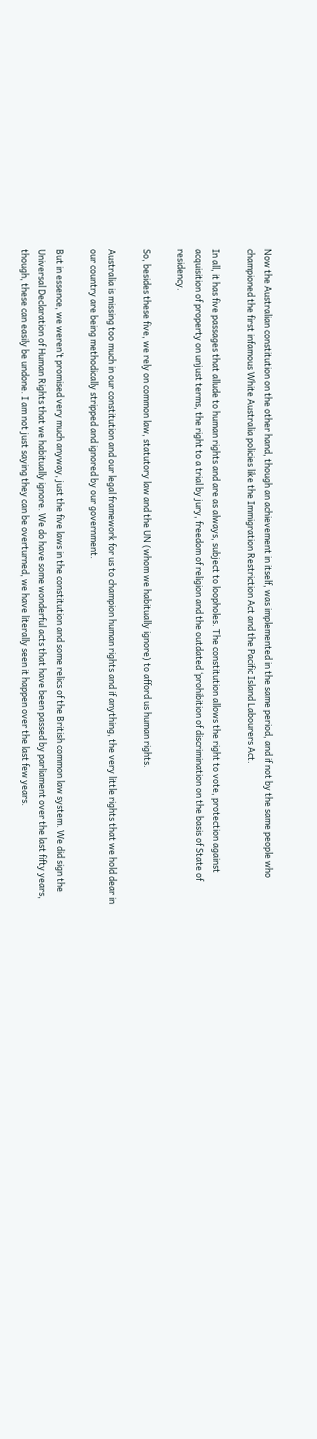Now the Australian constitution on the other hand, though an achievement in itself, was implemented in the same period, and if not by the same people who championed the first infamous White Australia policies like the Immigration Restriction Act and the Pacific Island Labourers Act.

In all, it has five passages that allude to human rights and are as always, subject to loopholes. The constitution allows the right to vote, protection against acquisition of property on unjust terms, the right to a trial by jury, freedom of religion and the outdated ‘prohibition of discrimination on the basis of State of residency.

So, besides these five, we rely on common law, statutory law and the UN (whom we habitually ignore) to afford us human rights.

Australia is missing too much in our constitution and our legal framework for us to champion human rights and if anything, the very little rights that we hold dear in our country are being methodically stripped and ignored by our government.

But in essence, we weren’t promised very much anyway, just the five laws in the constitution and some relics of the British common law system. We did sign the Universal Declaration of Human Rights that we habitually ignore. We do have some wonderful acts that have been passed by parliament over the last fifty years, though, these can easily be undone. I am not just saying they can be overturned, we have literally seen it happen over the last few years.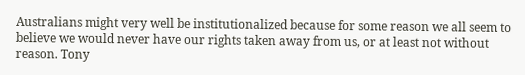Australians might very well be institutionalized because for some reason we all seem to believe we would never have our rights taken away from us, or at least not without reason. Tony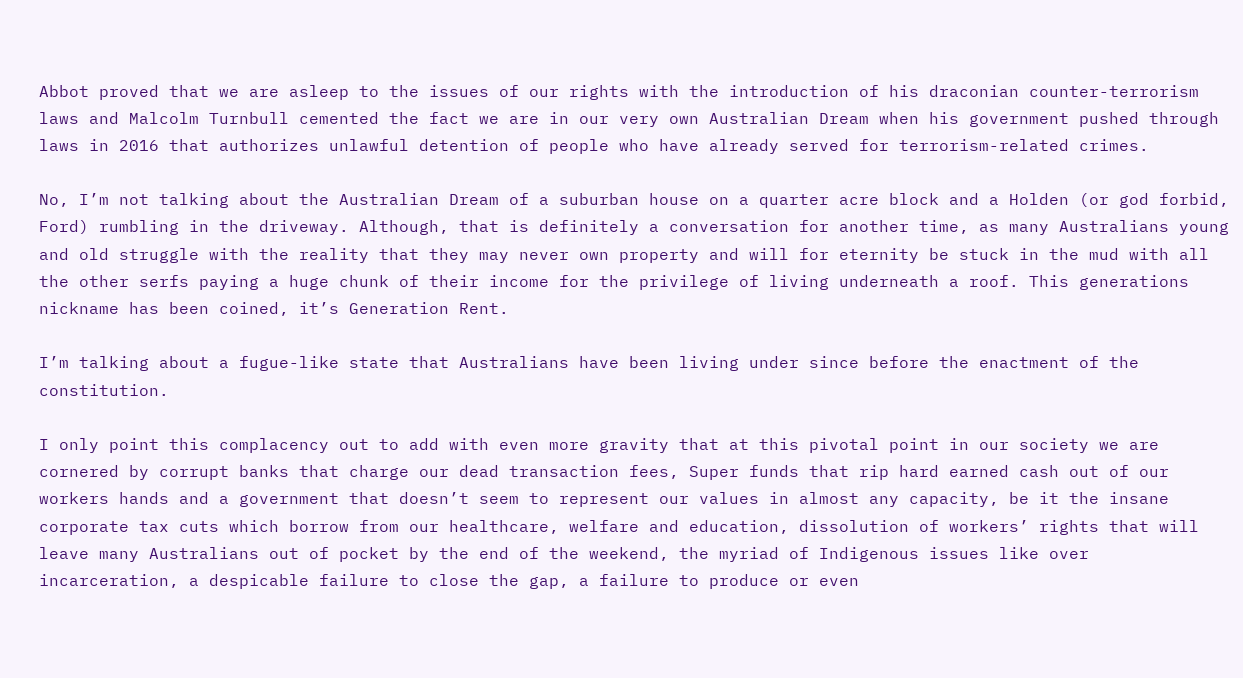Abbot proved that we are asleep to the issues of our rights with the introduction of his draconian counter-terrorism laws and Malcolm Turnbull cemented the fact we are in our very own Australian Dream when his government pushed through laws in 2016 that authorizes unlawful detention of people who have already served for terrorism-related crimes.

No, I’m not talking about the Australian Dream of a suburban house on a quarter acre block and a Holden (or god forbid, Ford) rumbling in the driveway. Although, that is definitely a conversation for another time, as many Australians young and old struggle with the reality that they may never own property and will for eternity be stuck in the mud with all the other serfs paying a huge chunk of their income for the privilege of living underneath a roof. This generations nickname has been coined, it’s Generation Rent.

I’m talking about a fugue-like state that Australians have been living under since before the enactment of the constitution.

I only point this complacency out to add with even more gravity that at this pivotal point in our society we are cornered by corrupt banks that charge our dead transaction fees, Super funds that rip hard earned cash out of our workers hands and a government that doesn’t seem to represent our values in almost any capacity, be it the insane corporate tax cuts which borrow from our healthcare, welfare and education, dissolution of workers’ rights that will leave many Australians out of pocket by the end of the weekend, the myriad of Indigenous issues like over incarceration, a despicable failure to close the gap, a failure to produce or even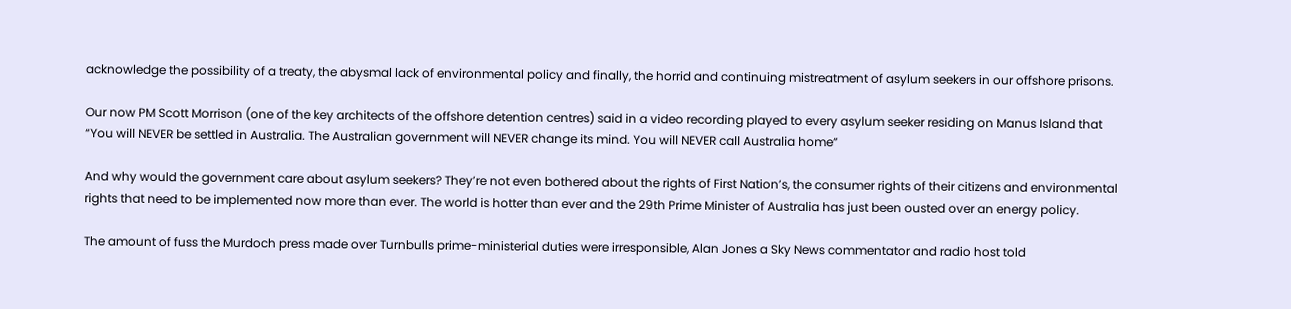acknowledge the possibility of a treaty, the abysmal lack of environmental policy and finally, the horrid and continuing mistreatment of asylum seekers in our offshore prisons.

Our now PM Scott Morrison (one of the key architects of the offshore detention centres) said in a video recording played to every asylum seeker residing on Manus Island that “You will NEVER be settled in Australia. The Australian government will NEVER change its mind. You will NEVER call Australia home”

And why would the government care about asylum seekers? They’re not even bothered about the rights of First Nation’s, the consumer rights of their citizens and environmental rights that need to be implemented now more than ever. The world is hotter than ever and the 29th Prime Minister of Australia has just been ousted over an energy policy.

The amount of fuss the Murdoch press made over Turnbulls prime-ministerial duties were irresponsible, Alan Jones a Sky News commentator and radio host told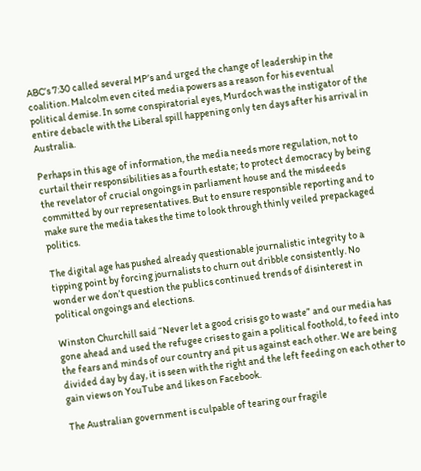ABC’s 7:30 called several MP’s and urged the change of leadership in the coalition. Malcolm even cited media powers as a reason for his eventual political demise. In some conspiratorial eyes, Murdoch was the instigator of the entire debacle with the Liberal spill happening only ten days after his arrival in Australia.

Perhaps in this age of information, the media needs more regulation, not to curtail their responsibilities as a fourth estate; to protect democracy by being the revelator of crucial ongoings in parliament house and the misdeeds committed by our representatives. But to ensure responsible reporting and to make sure the media takes the time to look through thinly veiled prepackaged politics.

The digital age has pushed already questionable journalistic integrity to a tipping point by forcing journalists to churn out dribble consistently. No wonder we don’t question the publics continued trends of disinterest in political ongoings and elections.

Winston Churchill said “Never let a good crisis go to waste” and our media has gone ahead and used the refugee crises to gain a political foothold, to feed into the fears and minds of our country and pit us against each other. We are being divided day by day, it is seen with the right and the left feeding on each other to gain views on YouTube and likes on Facebook.

The Australian government is culpable of tearing our fragile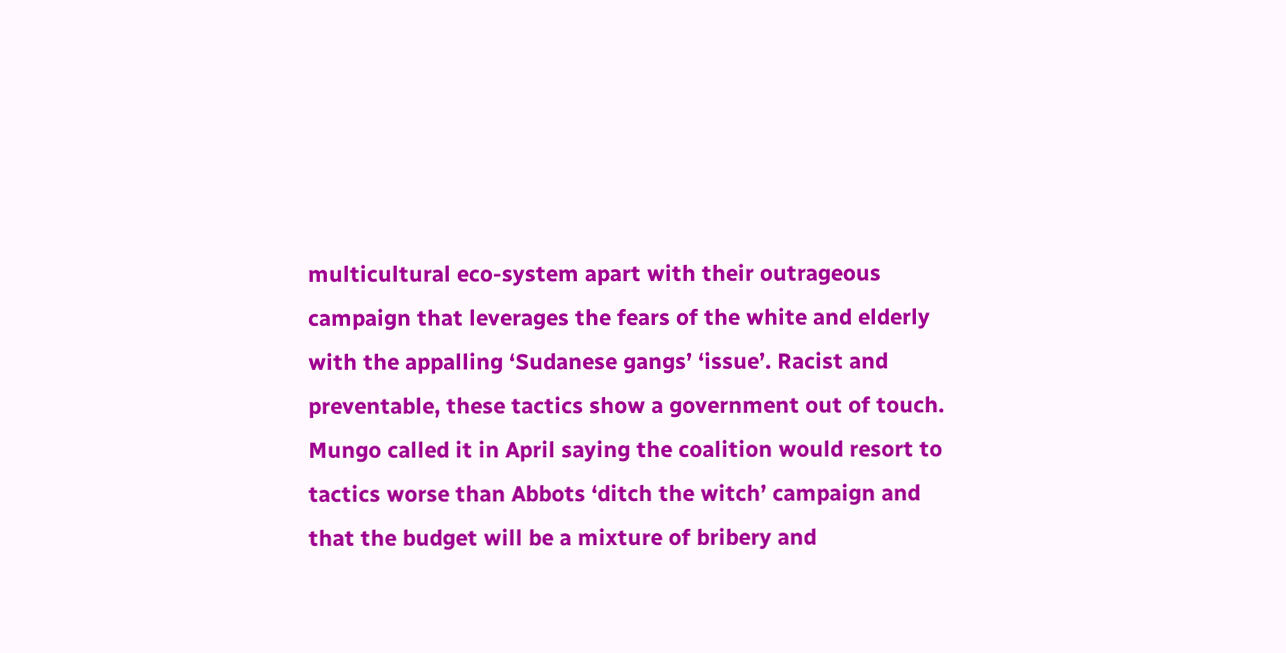multicultural eco-system apart with their outrageous campaign that leverages the fears of the white and elderly with the appalling ‘Sudanese gangs’ ‘issue’. Racist and preventable, these tactics show a government out of touch. Mungo called it in April saying the coalition would resort to tactics worse than Abbots ‘ditch the witch’ campaign and that the budget will be a mixture of bribery and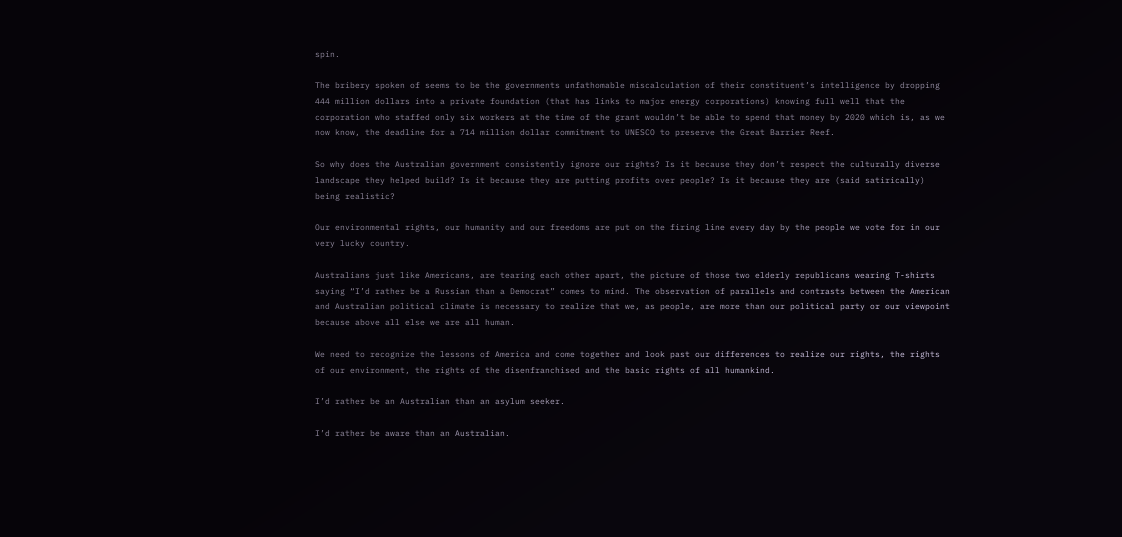spin.

The bribery spoken of seems to be the governments unfathomable miscalculation of their constituent’s intelligence by dropping 444 million dollars into a private foundation (that has links to major energy corporations) knowing full well that the corporation who staffed only six workers at the time of the grant wouldn’t be able to spend that money by 2020 which is, as we now know, the deadline for a 714 million dollar commitment to UNESCO to preserve the Great Barrier Reef.

So why does the Australian government consistently ignore our rights? Is it because they don’t respect the culturally diverse landscape they helped build? Is it because they are putting profits over people? Is it because they are (said satirically) being realistic?

Our environmental rights, our humanity and our freedoms are put on the firing line every day by the people we vote for in our very lucky country.

Australians just like Americans, are tearing each other apart, the picture of those two elderly republicans wearing T-shirts saying “I’d rather be a Russian than a Democrat” comes to mind. The observation of parallels and contrasts between the American and Australian political climate is necessary to realize that we, as people, are more than our political party or our viewpoint because above all else we are all human.

We need to recognize the lessons of America and come together and look past our differences to realize our rights, the rights of our environment, the rights of the disenfranchised and the basic rights of all humankind.

I’d rather be an Australian than an asylum seeker.

I’d rather be aware than an Australian.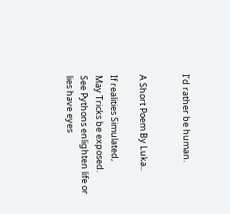I’d rather be human.


A Short Poem By Luka..

If realities Simulated,
May Tricks be exposed.
See Pythons enlighten life or lies have eyes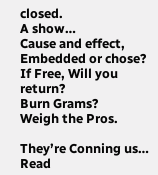closed.
A show…
Cause and effect,
Embedded or chose?
If Free, Will you return?
Burn Grams?
Weigh the Pros.

They’re Conning us…
Read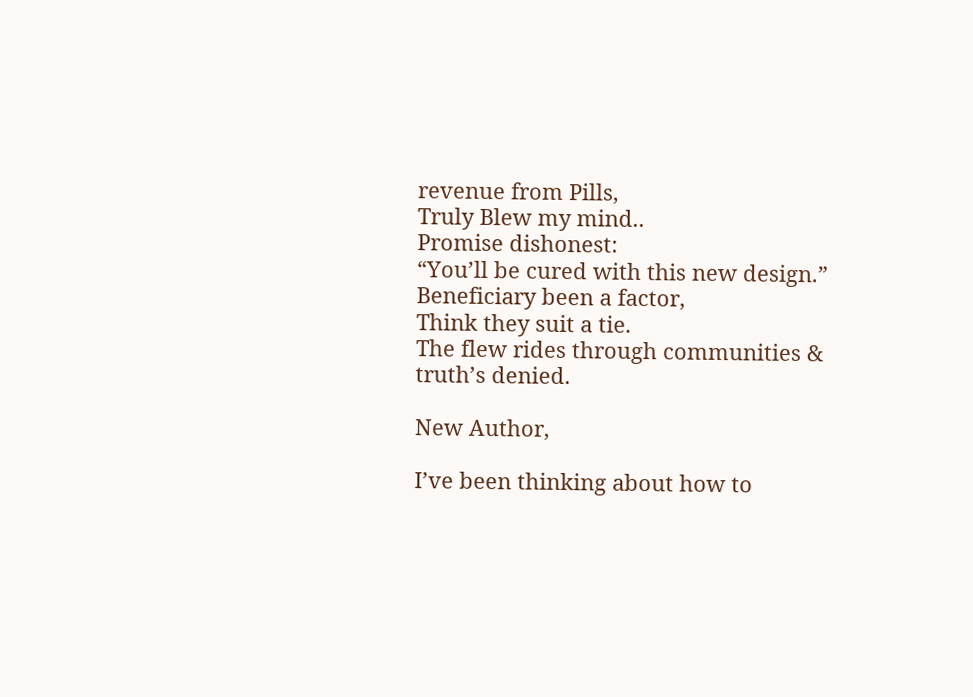revenue from Pills,
Truly Blew my mind..
Promise dishonest:
“You’ll be cured with this new design.”
Beneficiary been a factor,
Think they suit a tie.
The flew rides through communities & truth’s denied.

New Author,

I’ve been thinking about how to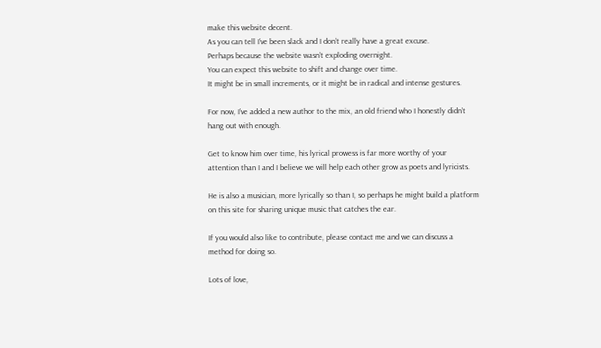make this website decent.
As you can tell I’ve been slack and I don’t really have a great excuse.
Perhaps because the website wasn’t exploding overnight.
You can expect this website to shift and change over time.
It might be in small increments, or it might be in radical and intense gestures.

For now, I’ve added a new author to the mix, an old friend who I honestly didn’t hang out with enough.

Get to know him over time, his lyrical prowess is far more worthy of your attention than I and I believe we will help each other grow as poets and lyricists.

He is also a musician, more lyrically so than I, so perhaps he might build a platform on this site for sharing unique music that catches the ear.

If you would also like to contribute, please contact me and we can discuss a method for doing so.

Lots of love,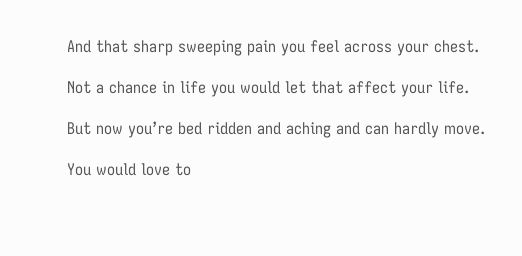And that sharp sweeping pain you feel across your chest.

Not a chance in life you would let that affect your life.

But now you’re bed ridden and aching and can hardly move.

You would love to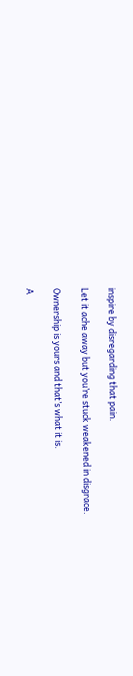inspire by disregarding that pain.

Let it ache away but you’re stuck weakened in disgrace.

Ownership is yours and that’s what it is.

A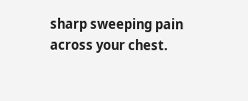sharp sweeping pain across your chest.